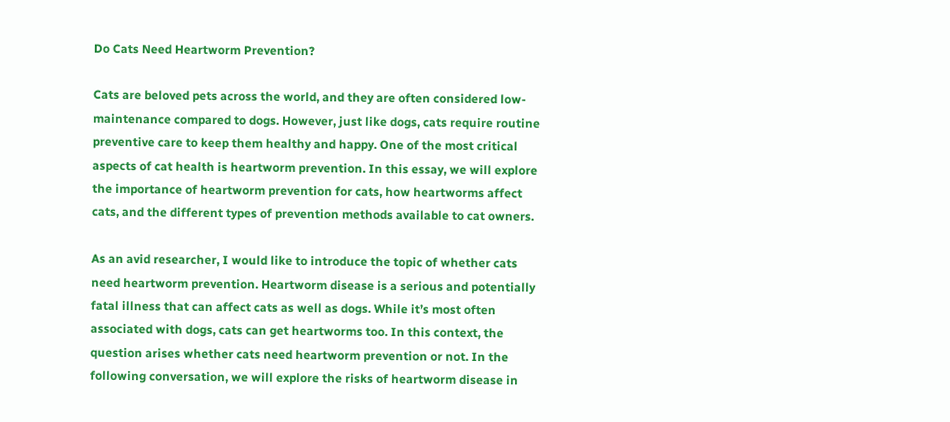Do Cats Need Heartworm Prevention?

Cats are beloved pets across the world, and they are often considered low-maintenance compared to dogs. However, just like dogs, cats require routine preventive care to keep them healthy and happy. One of the most critical aspects of cat health is heartworm prevention. In this essay, we will explore the importance of heartworm prevention for cats, how heartworms affect cats, and the different types of prevention methods available to cat owners.

As an avid researcher, I would like to introduce the topic of whether cats need heartworm prevention. Heartworm disease is a serious and potentially fatal illness that can affect cats as well as dogs. While it’s most often associated with dogs, cats can get heartworms too. In this context, the question arises whether cats need heartworm prevention or not. In the following conversation, we will explore the risks of heartworm disease in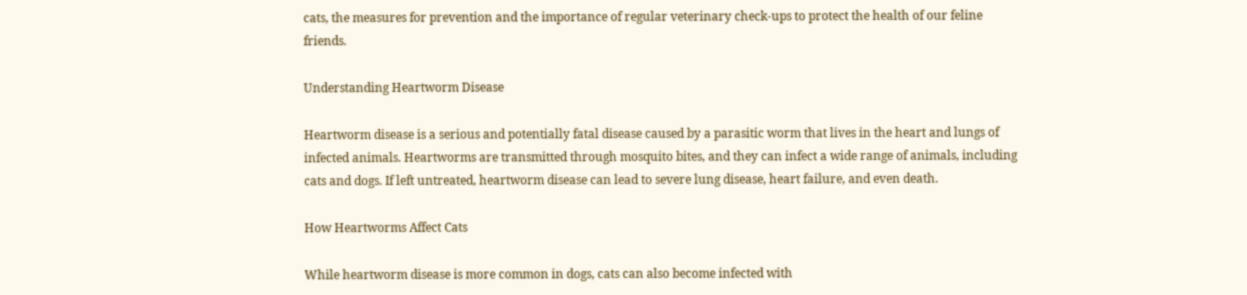cats, the measures for prevention and the importance of regular veterinary check-ups to protect the health of our feline friends.

Understanding Heartworm Disease

Heartworm disease is a serious and potentially fatal disease caused by a parasitic worm that lives in the heart and lungs of infected animals. Heartworms are transmitted through mosquito bites, and they can infect a wide range of animals, including cats and dogs. If left untreated, heartworm disease can lead to severe lung disease, heart failure, and even death.

How Heartworms Affect Cats

While heartworm disease is more common in dogs, cats can also become infected with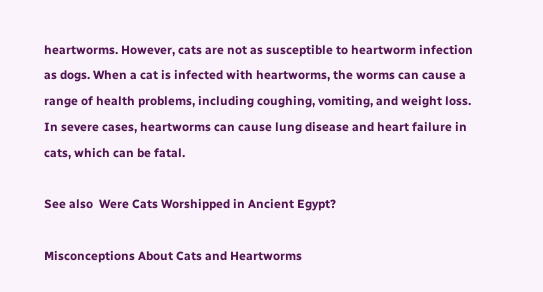heartworms. However, cats are not as susceptible to heartworm infection as dogs. When a cat is infected with heartworms, the worms can cause a range of health problems, including coughing, vomiting, and weight loss. In severe cases, heartworms can cause lung disease and heart failure in cats, which can be fatal.

See also  Were Cats Worshipped in Ancient Egypt?

Misconceptions About Cats and Heartworms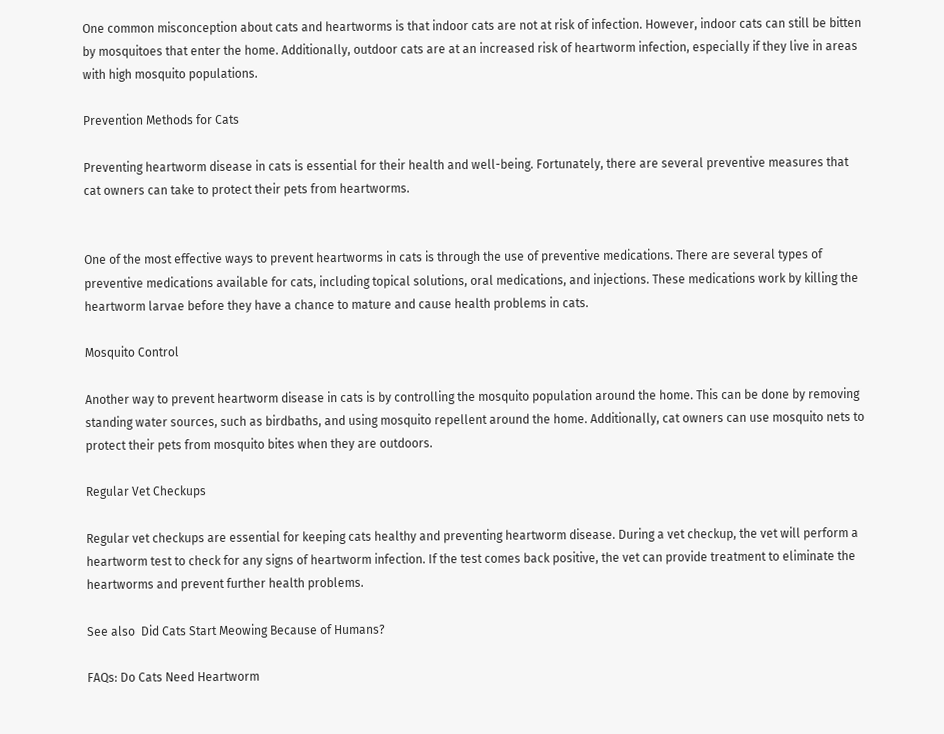One common misconception about cats and heartworms is that indoor cats are not at risk of infection. However, indoor cats can still be bitten by mosquitoes that enter the home. Additionally, outdoor cats are at an increased risk of heartworm infection, especially if they live in areas with high mosquito populations.

Prevention Methods for Cats

Preventing heartworm disease in cats is essential for their health and well-being. Fortunately, there are several preventive measures that cat owners can take to protect their pets from heartworms.


One of the most effective ways to prevent heartworms in cats is through the use of preventive medications. There are several types of preventive medications available for cats, including topical solutions, oral medications, and injections. These medications work by killing the heartworm larvae before they have a chance to mature and cause health problems in cats.

Mosquito Control

Another way to prevent heartworm disease in cats is by controlling the mosquito population around the home. This can be done by removing standing water sources, such as birdbaths, and using mosquito repellent around the home. Additionally, cat owners can use mosquito nets to protect their pets from mosquito bites when they are outdoors.

Regular Vet Checkups

Regular vet checkups are essential for keeping cats healthy and preventing heartworm disease. During a vet checkup, the vet will perform a heartworm test to check for any signs of heartworm infection. If the test comes back positive, the vet can provide treatment to eliminate the heartworms and prevent further health problems.

See also  Did Cats Start Meowing Because of Humans?

FAQs: Do Cats Need Heartworm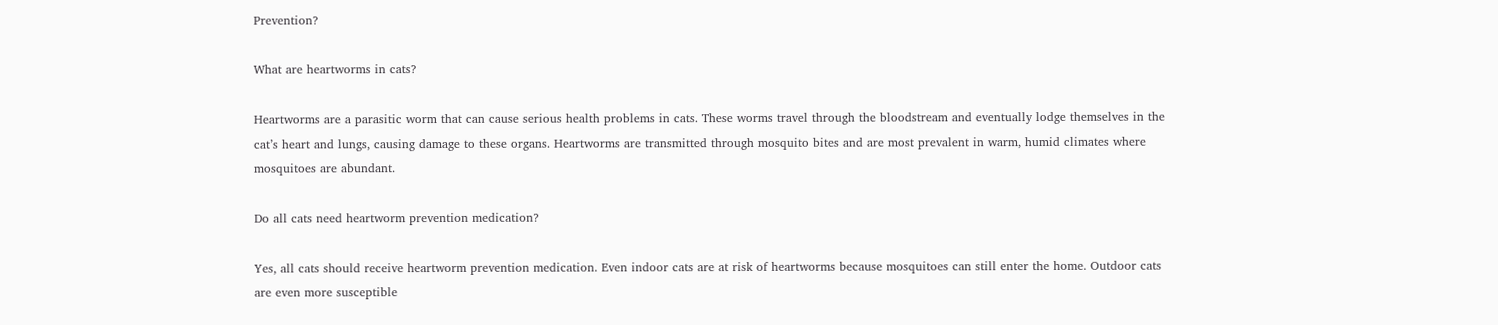Prevention?

What are heartworms in cats?

Heartworms are a parasitic worm that can cause serious health problems in cats. These worms travel through the bloodstream and eventually lodge themselves in the cat’s heart and lungs, causing damage to these organs. Heartworms are transmitted through mosquito bites and are most prevalent in warm, humid climates where mosquitoes are abundant.

Do all cats need heartworm prevention medication?

Yes, all cats should receive heartworm prevention medication. Even indoor cats are at risk of heartworms because mosquitoes can still enter the home. Outdoor cats are even more susceptible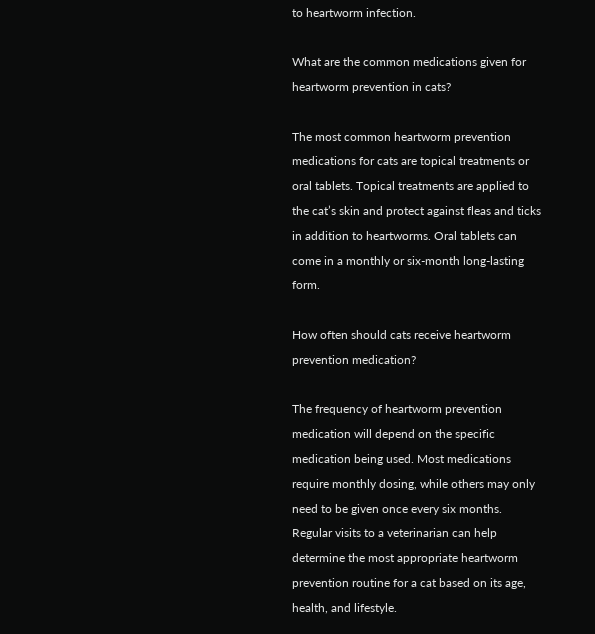to heartworm infection.

What are the common medications given for heartworm prevention in cats?

The most common heartworm prevention medications for cats are topical treatments or oral tablets. Topical treatments are applied to the cat’s skin and protect against fleas and ticks in addition to heartworms. Oral tablets can come in a monthly or six-month long-lasting form.

How often should cats receive heartworm prevention medication?

The frequency of heartworm prevention medication will depend on the specific medication being used. Most medications require monthly dosing, while others may only need to be given once every six months. Regular visits to a veterinarian can help determine the most appropriate heartworm prevention routine for a cat based on its age, health, and lifestyle.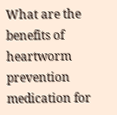What are the benefits of heartworm prevention medication for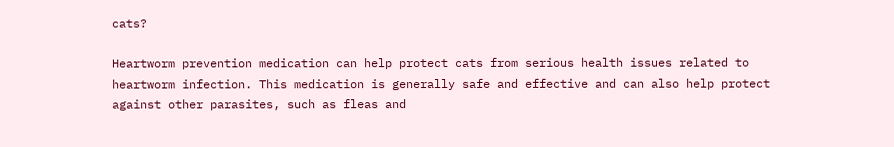cats?

Heartworm prevention medication can help protect cats from serious health issues related to heartworm infection. This medication is generally safe and effective and can also help protect against other parasites, such as fleas and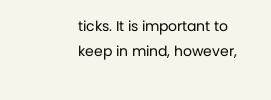ticks. It is important to keep in mind, however,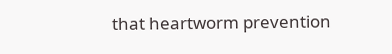that heartworm prevention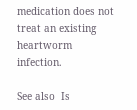medication does not treat an existing heartworm infection.

See also  Is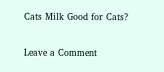Cats Milk Good for Cats?

Leave a Comment